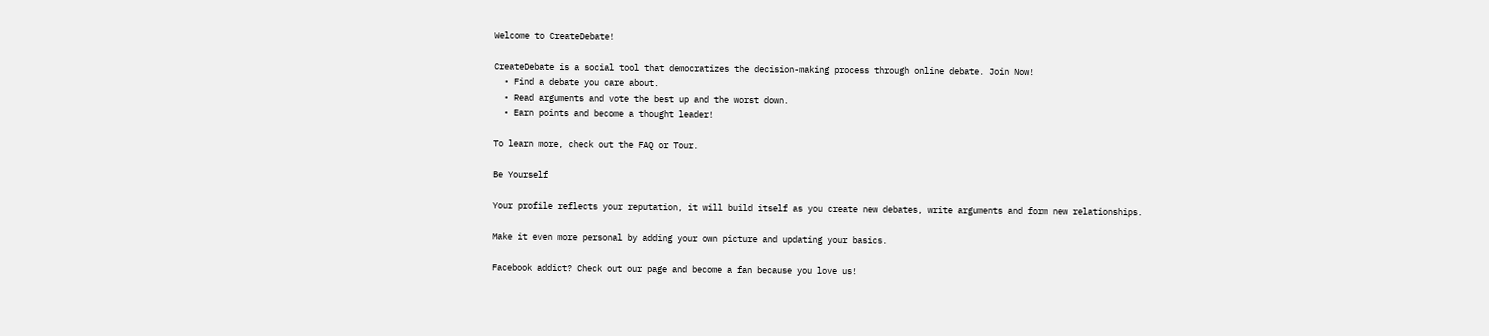Welcome to CreateDebate!

CreateDebate is a social tool that democratizes the decision-making process through online debate. Join Now!
  • Find a debate you care about.
  • Read arguments and vote the best up and the worst down.
  • Earn points and become a thought leader!

To learn more, check out the FAQ or Tour.

Be Yourself

Your profile reflects your reputation, it will build itself as you create new debates, write arguments and form new relationships.

Make it even more personal by adding your own picture and updating your basics.

Facebook addict? Check out our page and become a fan because you love us!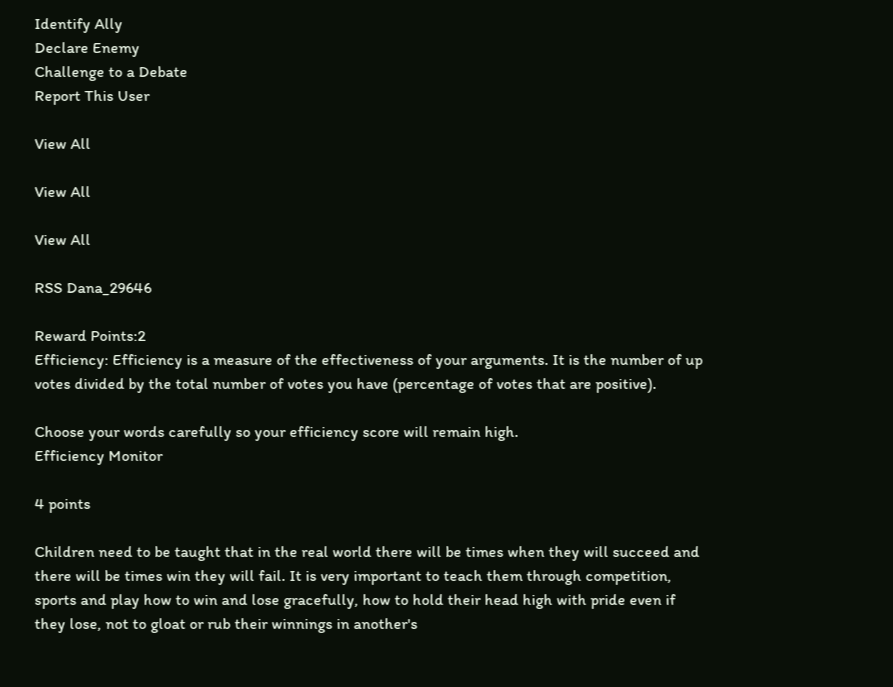Identify Ally
Declare Enemy
Challenge to a Debate
Report This User

View All

View All

View All

RSS Dana_29646

Reward Points:2
Efficiency: Efficiency is a measure of the effectiveness of your arguments. It is the number of up votes divided by the total number of votes you have (percentage of votes that are positive).

Choose your words carefully so your efficiency score will remain high.
Efficiency Monitor

4 points

Children need to be taught that in the real world there will be times when they will succeed and there will be times win they will fail. It is very important to teach them through competition, sports and play how to win and lose gracefully, how to hold their head high with pride even if they lose, not to gloat or rub their winnings in another's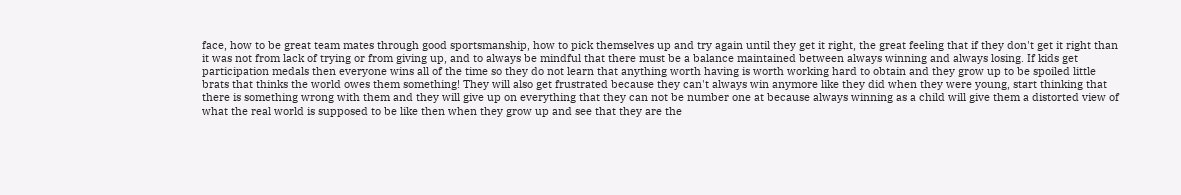face, how to be great team mates through good sportsmanship, how to pick themselves up and try again until they get it right, the great feeling that if they don't get it right than it was not from lack of trying or from giving up, and to always be mindful that there must be a balance maintained between always winning and always losing. If kids get participation medals then everyone wins all of the time so they do not learn that anything worth having is worth working hard to obtain and they grow up to be spoiled little brats that thinks the world owes them something! They will also get frustrated because they can't always win anymore like they did when they were young, start thinking that there is something wrong with them and they will give up on everything that they can not be number one at because always winning as a child will give them a distorted view of what the real world is supposed to be like then when they grow up and see that they are the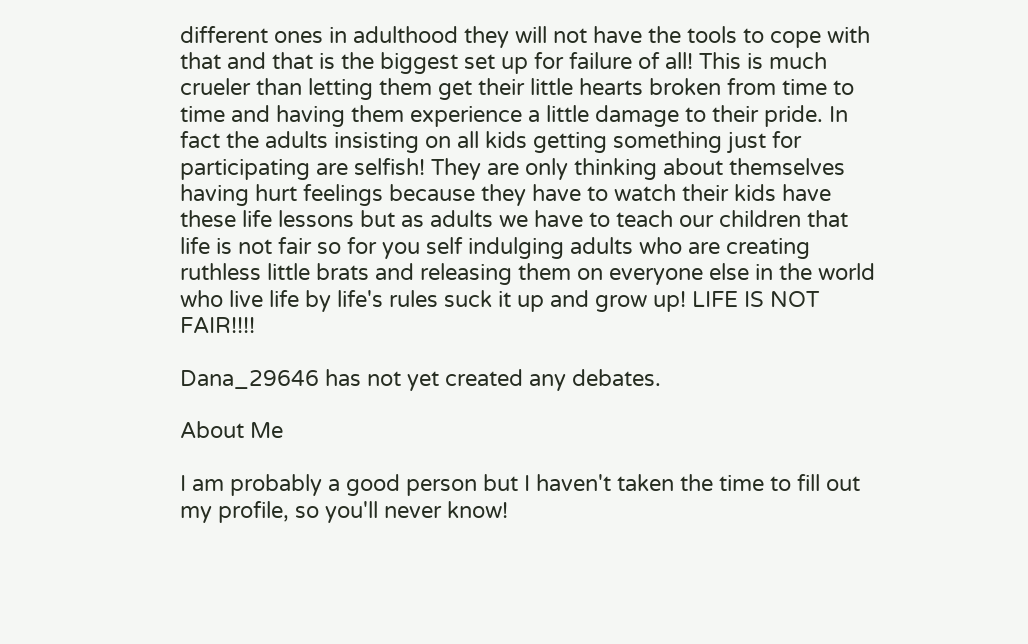different ones in adulthood they will not have the tools to cope with that and that is the biggest set up for failure of all! This is much crueler than letting them get their little hearts broken from time to time and having them experience a little damage to their pride. In fact the adults insisting on all kids getting something just for participating are selfish! They are only thinking about themselves having hurt feelings because they have to watch their kids have these life lessons but as adults we have to teach our children that life is not fair so for you self indulging adults who are creating ruthless little brats and releasing them on everyone else in the world who live life by life's rules suck it up and grow up! LIFE IS NOT FAIR!!!!

Dana_29646 has not yet created any debates.

About Me

I am probably a good person but I haven't taken the time to fill out my profile, so you'll never know!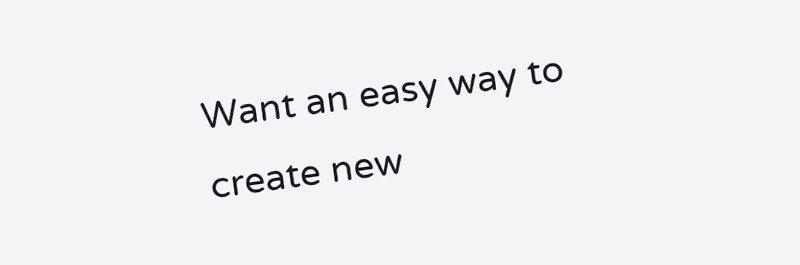Want an easy way to create new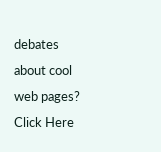debates about cool web pages? Click Here